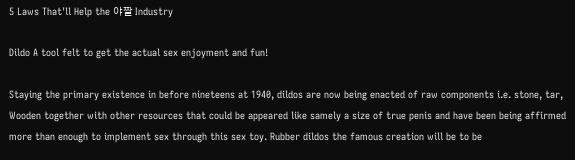5 Laws That'll Help the 야짤 Industry

Dildo A tool felt to get the actual sex enjoyment and fun!

Staying the primary existence in before nineteens at 1940, dildos are now being enacted of raw components i.e. stone, tar, Wooden together with other resources that could be appeared like samely a size of true penis and have been being affirmed more than enough to implement sex through this sex toy. Rubber dildos the famous creation will be to be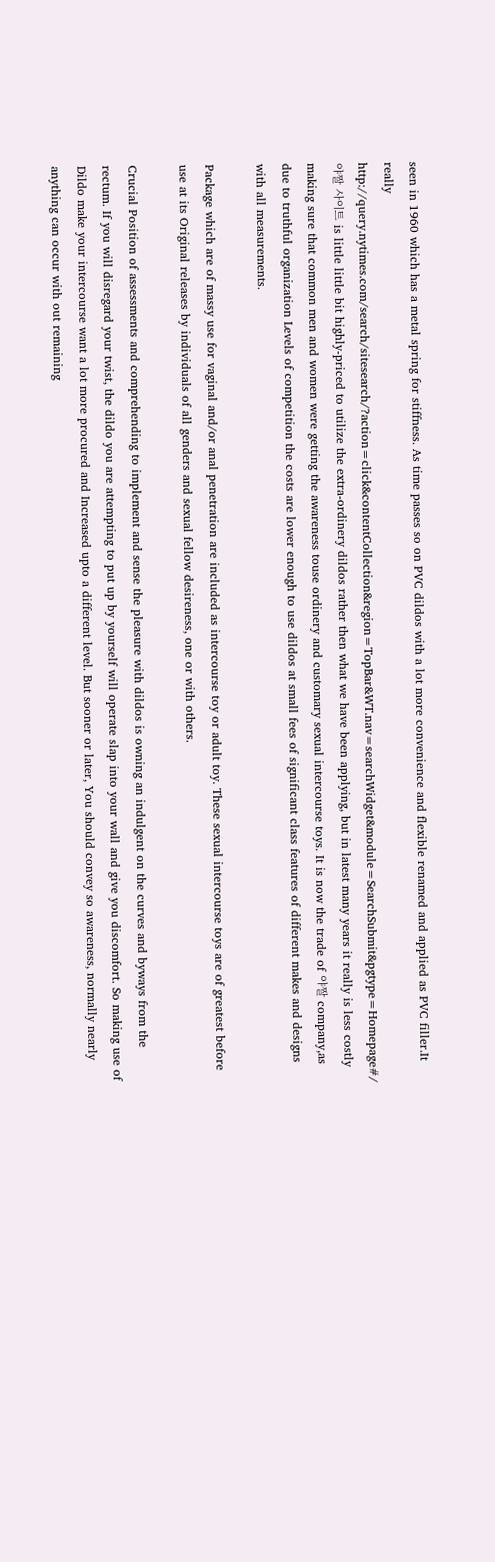seen in 1960 which has a metal spring for stiffness. As time passes so on PVC dildos with a lot more convenience and flexible renamed and applied as PVC filler.It really http://query.nytimes.com/search/sitesearch/?action=click&contentCollection&region=TopBar&WT.nav=searchWidget&module=SearchSubmit&pgtype=Homepage#/야짤 사이트 is little little bit highly-priced to utilize the extra-ordinery dildos rather then what we have been applying, but in latest many years it really is less costly making sure that common men and women were getting the awareness touse ordinery and customary sexual intercourse toys. It is now the trade of 야짤 company,as due to truthful organization Levels of competition the costs are lower enough to use dildos at small fees of significant class features of different makes and designs with all measurements.

Package which are of massy use for vaginal and/or anal penetration are included as intercourse toy or adult toy. These sexual intercourse toys are of greatest before use at its Original releases by individuals of all genders and sexual fellow desireness, one or with others.

Crucial Position of assessments and comprehending to implement and sense the pleasure with dildos is owning an indulgent on the curves and byways from the rectum. If you will disregard your twist, the dildo you are attempting to put up by yourself will operate slap into your wall and give you discomfort. So making use of Dildo make your intercourse want a lot more procured and Increased upto a different level. But sooner or later, You should convey so awareness, normally nearly anything can occur with out remaining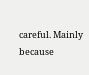careful. Mainly because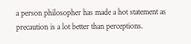a person philosopher has made a hot statement as precaution is a lot better than perceptions.